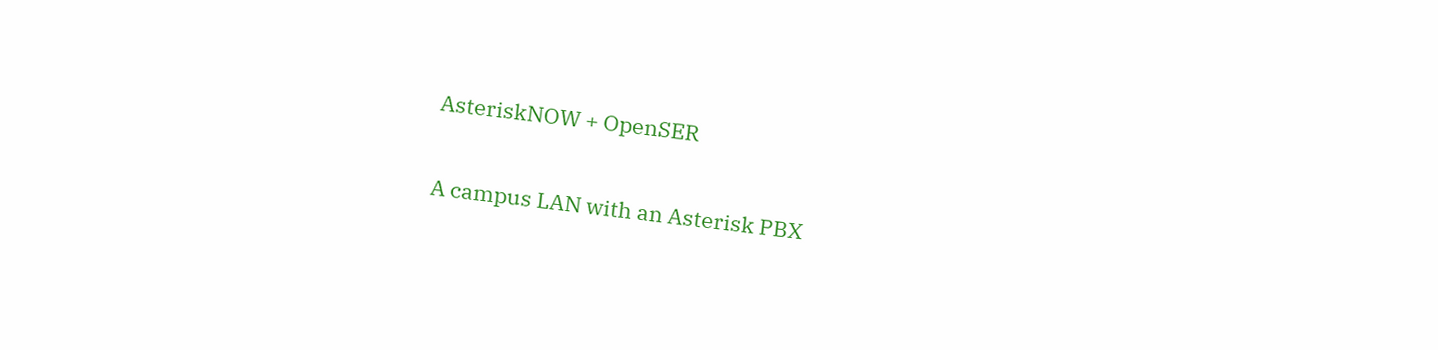AsteriskNOW + OpenSER


A campus LAN with an Asterisk PBX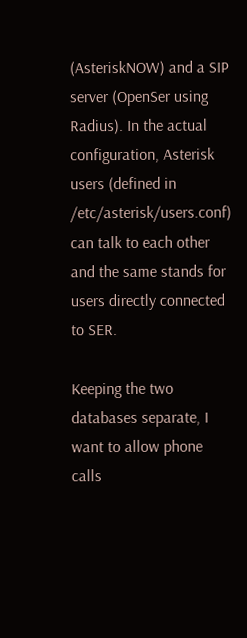(AsteriskNOW) and a SIP server (OpenSer using Radius). In the actual configuration, Asterisk users (defined in /etc/asterisk/users.conf) can talk to each other and the same stands for users directly connected to SER.

Keeping the two databases separate, I want to allow phone calls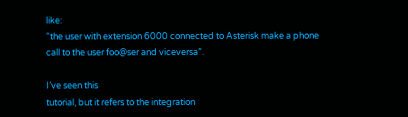like:
“the user with extension 6000 connected to Asterisk make a phone call to the user foo@ser and viceversa”.

I’ve seen this
tutorial, but it refers to the integration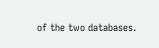of the two databases.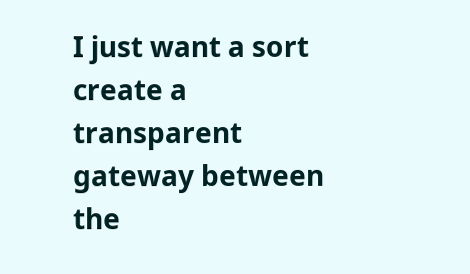I just want a sort create a transparent gateway between the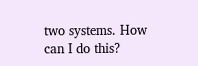two systems. How can I do this?